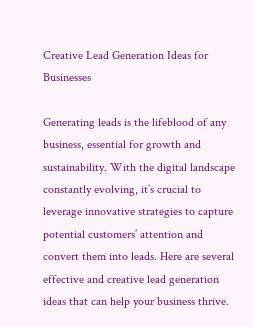Creative Lead Generation Ideas for Businesses

Generating leads is the lifeblood of any business, essential for growth and sustainability. With the digital landscape constantly evolving, it’s crucial to leverage innovative strategies to capture potential customers’ attention and convert them into leads. Here are several effective and creative lead generation ideas that can help your business thrive.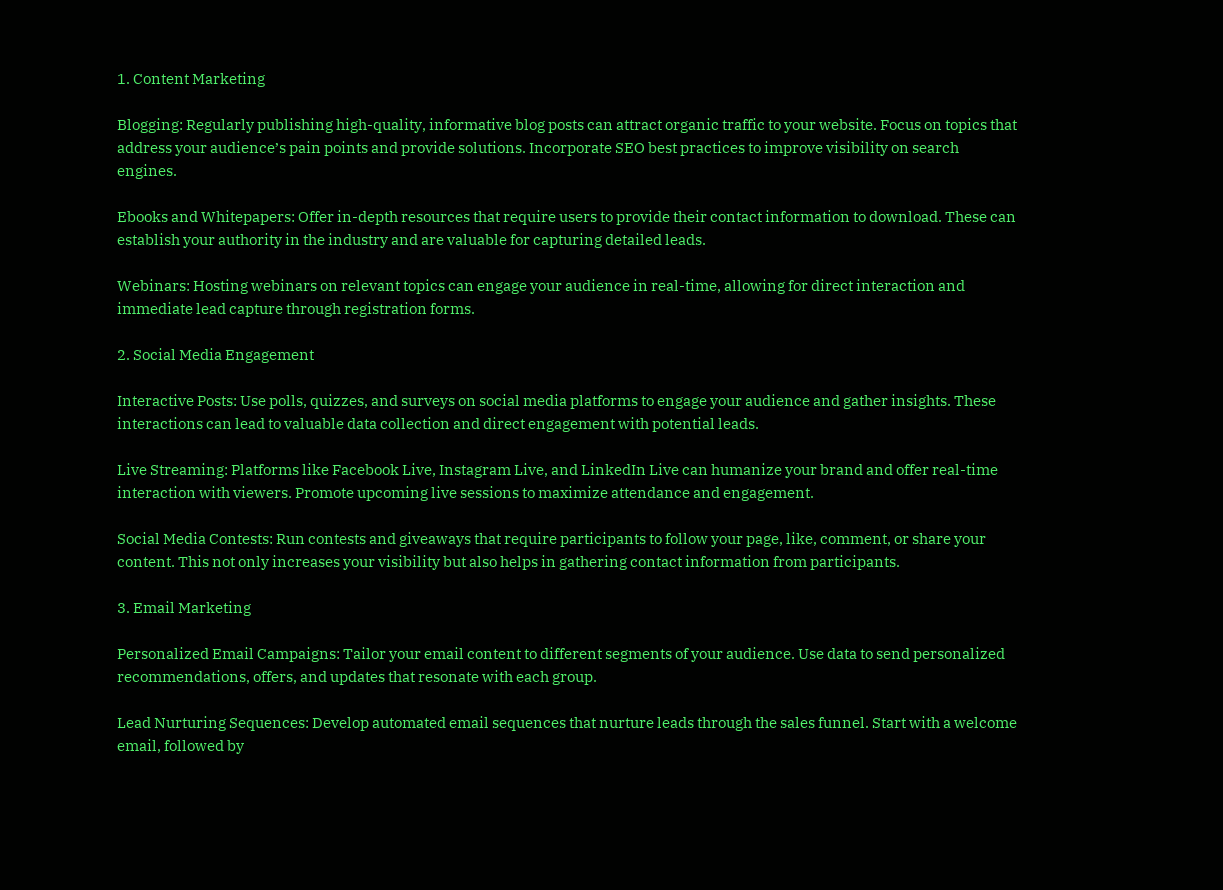1. Content Marketing

Blogging: Regularly publishing high-quality, informative blog posts can attract organic traffic to your website. Focus on topics that address your audience’s pain points and provide solutions. Incorporate SEO best practices to improve visibility on search engines.

Ebooks and Whitepapers: Offer in-depth resources that require users to provide their contact information to download. These can establish your authority in the industry and are valuable for capturing detailed leads.

Webinars: Hosting webinars on relevant topics can engage your audience in real-time, allowing for direct interaction and immediate lead capture through registration forms.

2. Social Media Engagement

Interactive Posts: Use polls, quizzes, and surveys on social media platforms to engage your audience and gather insights. These interactions can lead to valuable data collection and direct engagement with potential leads.

Live Streaming: Platforms like Facebook Live, Instagram Live, and LinkedIn Live can humanize your brand and offer real-time interaction with viewers. Promote upcoming live sessions to maximize attendance and engagement.

Social Media Contests: Run contests and giveaways that require participants to follow your page, like, comment, or share your content. This not only increases your visibility but also helps in gathering contact information from participants.

3. Email Marketing

Personalized Email Campaigns: Tailor your email content to different segments of your audience. Use data to send personalized recommendations, offers, and updates that resonate with each group.

Lead Nurturing Sequences: Develop automated email sequences that nurture leads through the sales funnel. Start with a welcome email, followed by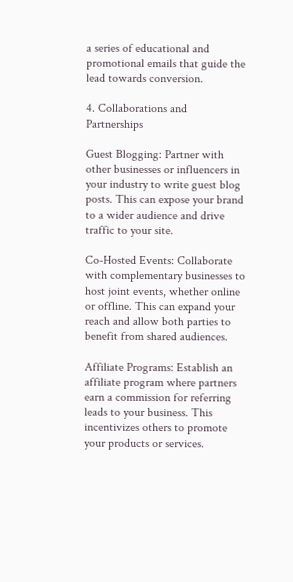a series of educational and promotional emails that guide the lead towards conversion.

4. Collaborations and Partnerships

Guest Blogging: Partner with other businesses or influencers in your industry to write guest blog posts. This can expose your brand to a wider audience and drive traffic to your site.

Co-Hosted Events: Collaborate with complementary businesses to host joint events, whether online or offline. This can expand your reach and allow both parties to benefit from shared audiences.

Affiliate Programs: Establish an affiliate program where partners earn a commission for referring leads to your business. This incentivizes others to promote your products or services.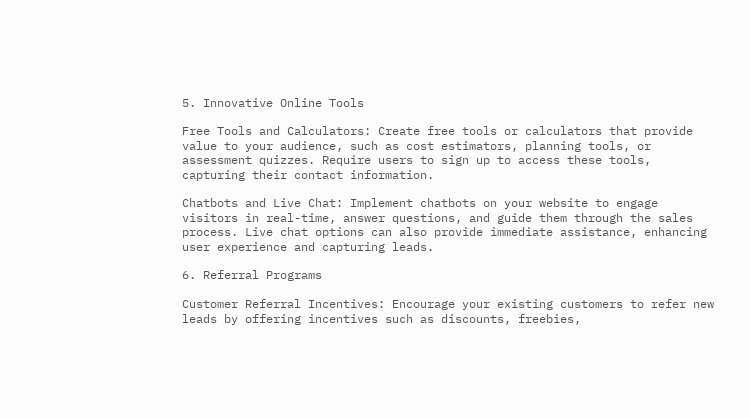5. Innovative Online Tools

Free Tools and Calculators: Create free tools or calculators that provide value to your audience, such as cost estimators, planning tools, or assessment quizzes. Require users to sign up to access these tools, capturing their contact information.

Chatbots and Live Chat: Implement chatbots on your website to engage visitors in real-time, answer questions, and guide them through the sales process. Live chat options can also provide immediate assistance, enhancing user experience and capturing leads.

6. Referral Programs

Customer Referral Incentives: Encourage your existing customers to refer new leads by offering incentives such as discounts, freebies,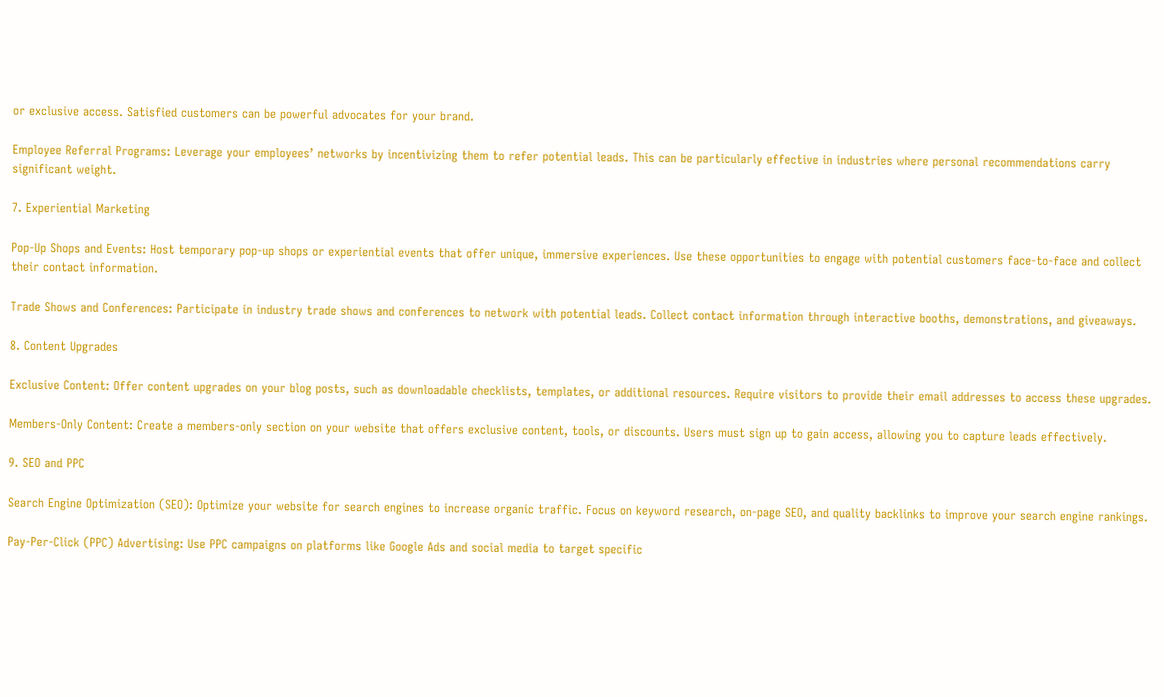or exclusive access. Satisfied customers can be powerful advocates for your brand.

Employee Referral Programs: Leverage your employees’ networks by incentivizing them to refer potential leads. This can be particularly effective in industries where personal recommendations carry significant weight.

7. Experiential Marketing

Pop-Up Shops and Events: Host temporary pop-up shops or experiential events that offer unique, immersive experiences. Use these opportunities to engage with potential customers face-to-face and collect their contact information.

Trade Shows and Conferences: Participate in industry trade shows and conferences to network with potential leads. Collect contact information through interactive booths, demonstrations, and giveaways.

8. Content Upgrades

Exclusive Content: Offer content upgrades on your blog posts, such as downloadable checklists, templates, or additional resources. Require visitors to provide their email addresses to access these upgrades.

Members-Only Content: Create a members-only section on your website that offers exclusive content, tools, or discounts. Users must sign up to gain access, allowing you to capture leads effectively.

9. SEO and PPC

Search Engine Optimization (SEO): Optimize your website for search engines to increase organic traffic. Focus on keyword research, on-page SEO, and quality backlinks to improve your search engine rankings.

Pay-Per-Click (PPC) Advertising: Use PPC campaigns on platforms like Google Ads and social media to target specific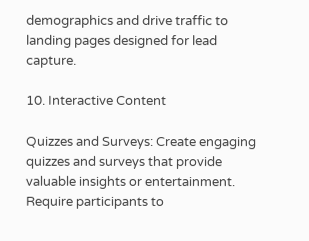demographics and drive traffic to landing pages designed for lead capture.

10. Interactive Content

Quizzes and Surveys: Create engaging quizzes and surveys that provide valuable insights or entertainment. Require participants to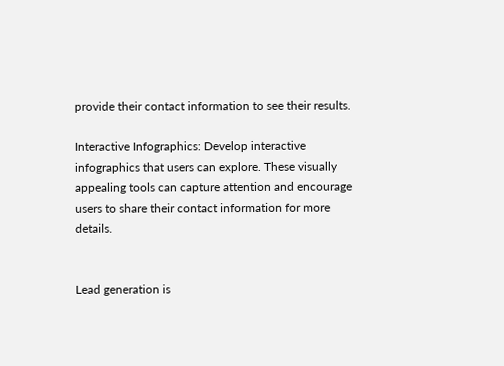provide their contact information to see their results.

Interactive Infographics: Develop interactive infographics that users can explore. These visually appealing tools can capture attention and encourage users to share their contact information for more details.


Lead generation is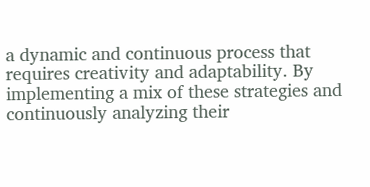a dynamic and continuous process that requires creativity and adaptability. By implementing a mix of these strategies and continuously analyzing their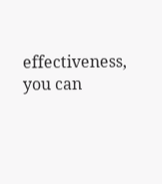effectiveness, you can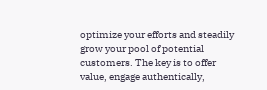optimize your efforts and steadily grow your pool of potential customers. The key is to offer value, engage authentically,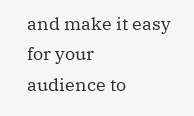and make it easy for your audience to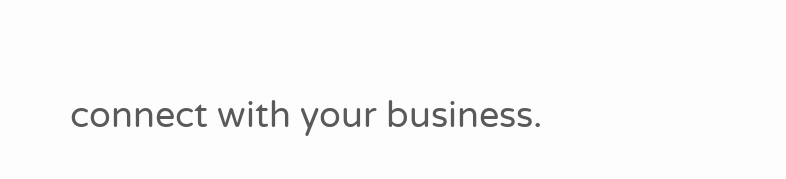connect with your business.